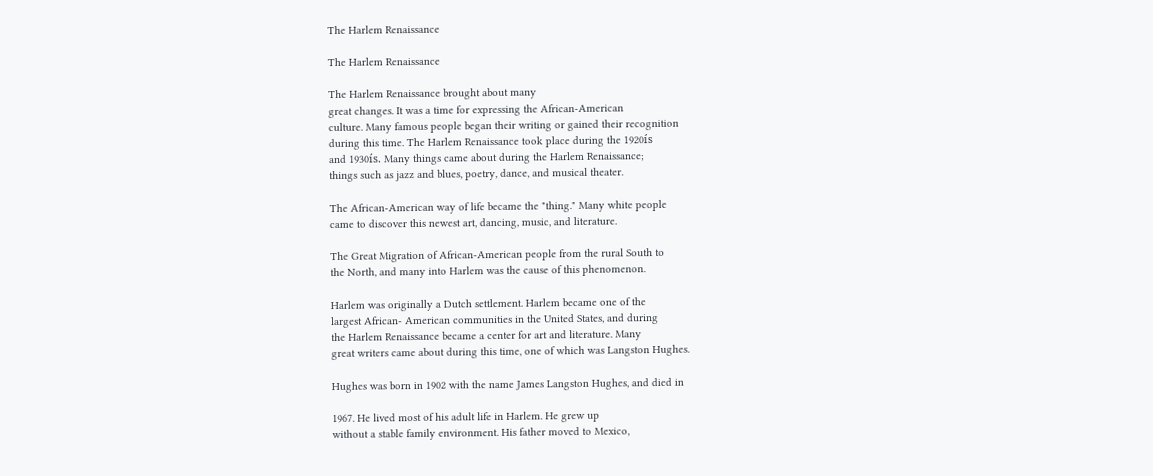The Harlem Renaissance

The Harlem Renaissance

The Harlem Renaissance brought about many
great changes. It was a time for expressing the African-American
culture. Many famous people began their writing or gained their recognition
during this time. The Harlem Renaissance took place during the 1920ís
and 1930ís. Many things came about during the Harlem Renaissance;
things such as jazz and blues, poetry, dance, and musical theater.

The African-American way of life became the "thing." Many white people
came to discover this newest art, dancing, music, and literature.

The Great Migration of African-American people from the rural South to
the North, and many into Harlem was the cause of this phenomenon.

Harlem was originally a Dutch settlement. Harlem became one of the
largest African- American communities in the United States, and during
the Harlem Renaissance became a center for art and literature. Many
great writers came about during this time, one of which was Langston Hughes.

Hughes was born in 1902 with the name James Langston Hughes, and died in

1967. He lived most of his adult life in Harlem. He grew up
without a stable family environment. His father moved to Mexico,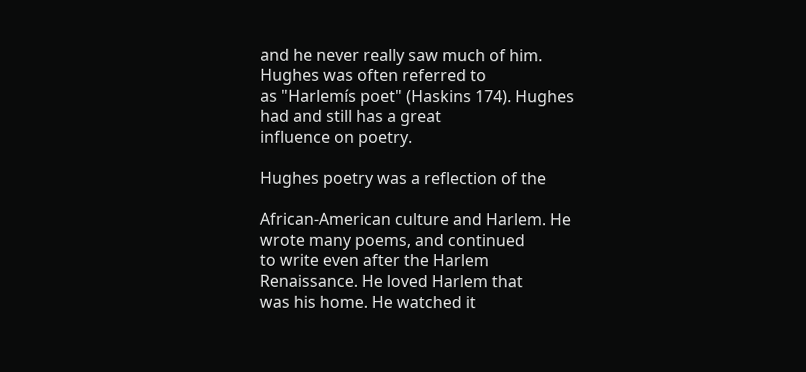and he never really saw much of him. Hughes was often referred to
as "Harlemís poet" (Haskins 174). Hughes had and still has a great
influence on poetry.

Hughes poetry was a reflection of the

African-American culture and Harlem. He wrote many poems, and continued
to write even after the Harlem Renaissance. He loved Harlem that
was his home. He watched it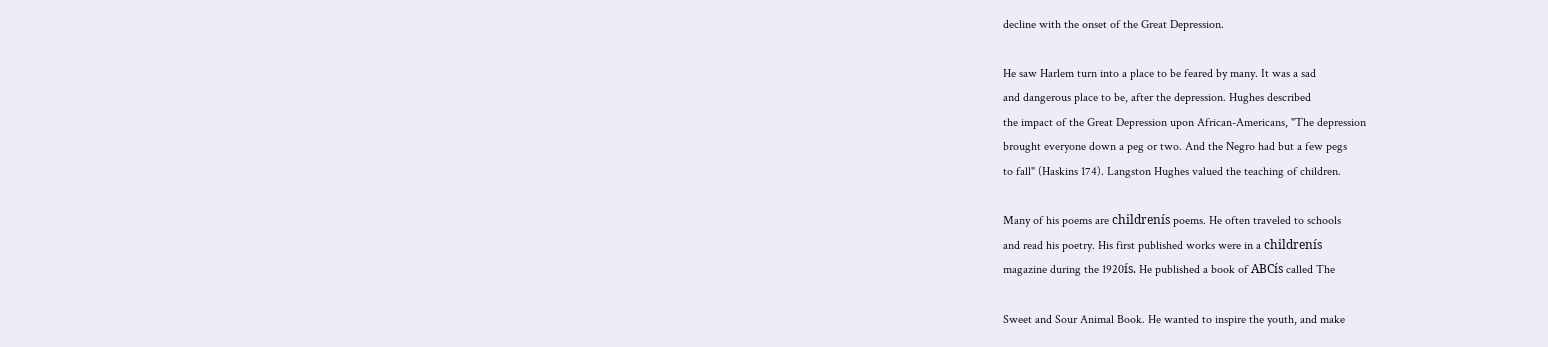decline with the onset of the Great Depression.

He saw Harlem turn into a place to be feared by many. It was a sad
and dangerous place to be, after the depression. Hughes described
the impact of the Great Depression upon African-Americans, "The depression
brought everyone down a peg or two. And the Negro had but a few pegs
to fall" (Haskins 174). Langston Hughes valued the teaching of children.

Many of his poems are childrenís poems. He often traveled to schools
and read his poetry. His first published works were in a childrenís
magazine during the 1920ís. He published a book of ABCís called The

Sweet and Sour Animal Book. He wanted to inspire the youth, and make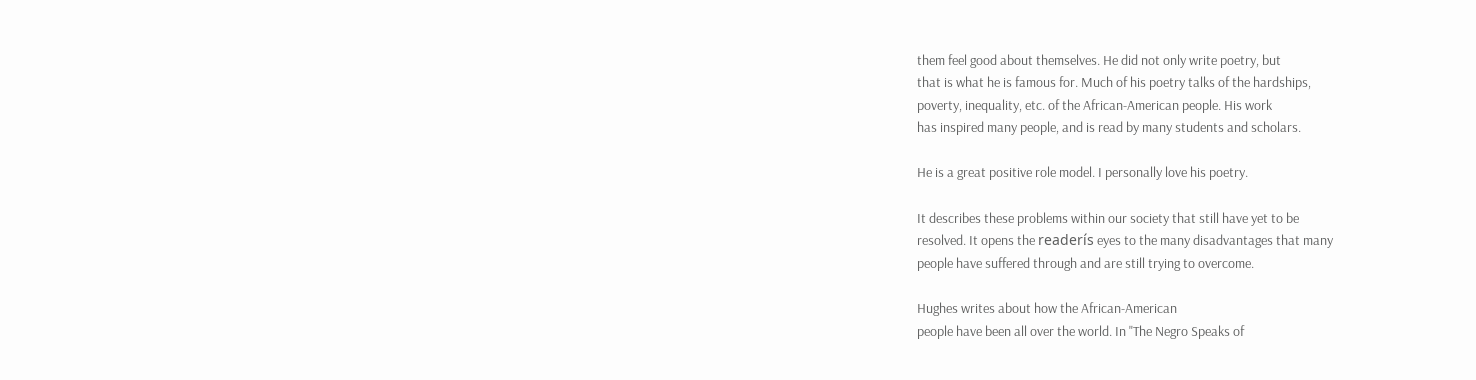them feel good about themselves. He did not only write poetry, but
that is what he is famous for. Much of his poetry talks of the hardships,
poverty, inequality, etc. of the African-American people. His work
has inspired many people, and is read by many students and scholars.

He is a great positive role model. I personally love his poetry.

It describes these problems within our society that still have yet to be
resolved. It opens the readerís eyes to the many disadvantages that many
people have suffered through and are still trying to overcome.

Hughes writes about how the African-American
people have been all over the world. In "The Negro Speaks of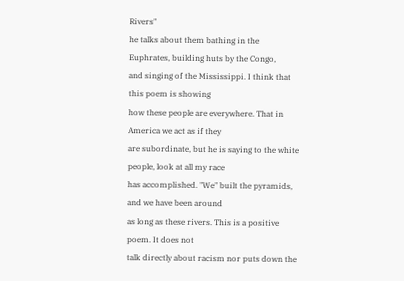Rivers"
he talks about them bathing in the Euphrates, building huts by the Congo,
and singing of the Mississippi. I think that this poem is showing
how these people are everywhere. That in America we act as if they
are subordinate, but he is saying to the white people, look at all my race
has accomplished. "We" built the pyramids, and we have been around
as long as these rivers. This is a positive poem. It does not
talk directly about racism nor puts down the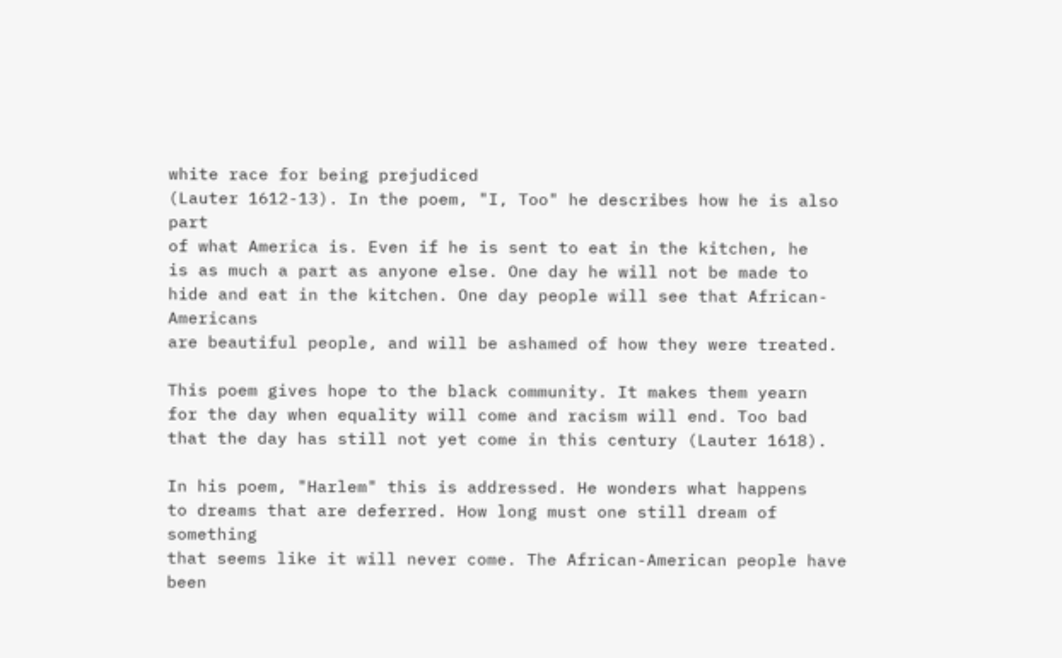white race for being prejudiced
(Lauter 1612-13). In the poem, "I, Too" he describes how he is also part
of what America is. Even if he is sent to eat in the kitchen, he
is as much a part as anyone else. One day he will not be made to
hide and eat in the kitchen. One day people will see that African-Americans
are beautiful people, and will be ashamed of how they were treated.

This poem gives hope to the black community. It makes them yearn
for the day when equality will come and racism will end. Too bad
that the day has still not yet come in this century (Lauter 1618).

In his poem, "Harlem" this is addressed. He wonders what happens
to dreams that are deferred. How long must one still dream of something
that seems like it will never come. The African-American people have
been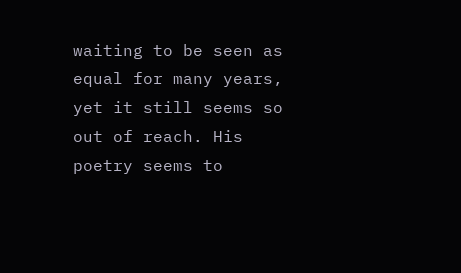waiting to be seen as equal for many years, yet it still seems so
out of reach. His poetry seems to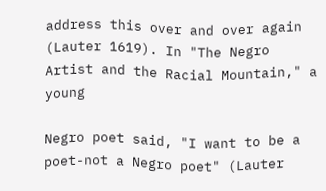address this over and over again
(Lauter 1619). In "The Negro Artist and the Racial Mountain," a young

Negro poet said, "I want to be a poet-not a Negro poet" (Lauter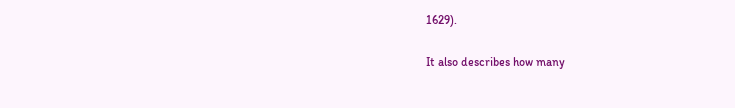1629).

It also describes how many